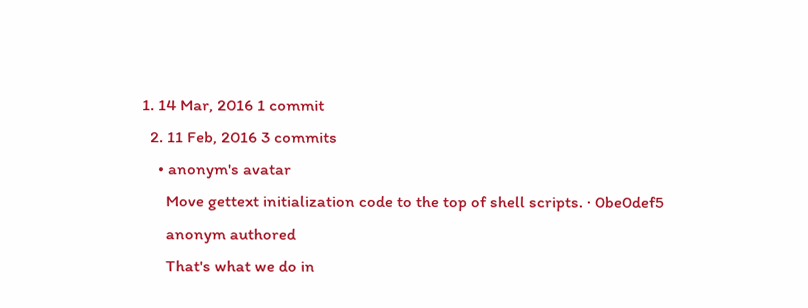1. 14 Mar, 2016 1 commit
  2. 11 Feb, 2016 3 commits
    • anonym's avatar
      Move gettext initialization code to the top of shell scripts. · 0be0def5
      anonym authored
      That's what we do in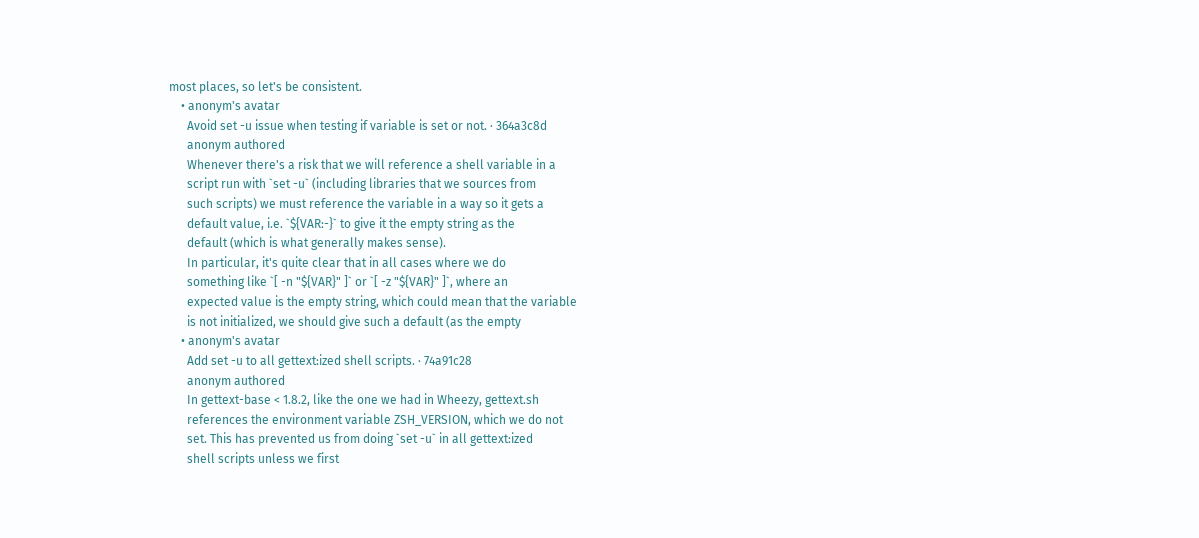most places, so let's be consistent.
    • anonym's avatar
      Avoid set -u issue when testing if variable is set or not. · 364a3c8d
      anonym authored
      Whenever there's a risk that we will reference a shell variable in a
      script run with `set -u` (including libraries that we sources from
      such scripts) we must reference the variable in a way so it gets a
      default value, i.e. `${VAR:-}` to give it the empty string as the
      default (which is what generally makes sense).
      In particular, it's quite clear that in all cases where we do
      something like `[ -n "${VAR}" ]` or `[ -z "${VAR}" ]`, where an
      expected value is the empty string, which could mean that the variable
      is not initialized, we should give such a default (as the empty
    • anonym's avatar
      Add set -u to all gettext:ized shell scripts. · 74a91c28
      anonym authored
      In gettext-base < 1.8.2, like the one we had in Wheezy, gettext.sh
      references the environment variable ZSH_VERSION, which we do not
      set. This has prevented us from doing `set -u` in all gettext:ized
      shell scripts unless we first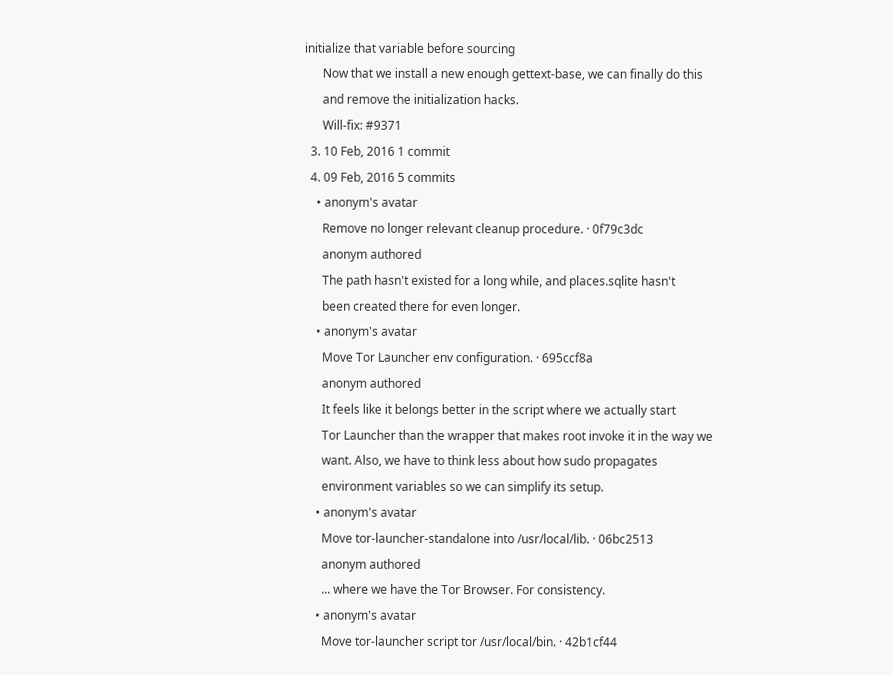initialize that variable before sourcing
      Now that we install a new enough gettext-base, we can finally do this
      and remove the initialization hacks.
      Will-fix: #9371
  3. 10 Feb, 2016 1 commit
  4. 09 Feb, 2016 5 commits
    • anonym's avatar
      Remove no longer relevant cleanup procedure. · 0f79c3dc
      anonym authored
      The path hasn't existed for a long while, and places.sqlite hasn't
      been created there for even longer.
    • anonym's avatar
      Move Tor Launcher env configuration. · 695ccf8a
      anonym authored
      It feels like it belongs better in the script where we actually start
      Tor Launcher than the wrapper that makes root invoke it in the way we
      want. Also, we have to think less about how sudo propagates
      environment variables so we can simplify its setup.
    • anonym's avatar
      Move tor-launcher-standalone into /usr/local/lib. · 06bc2513
      anonym authored
      ... where we have the Tor Browser. For consistency.
    • anonym's avatar
      Move tor-launcher script tor /usr/local/bin. · 42b1cf44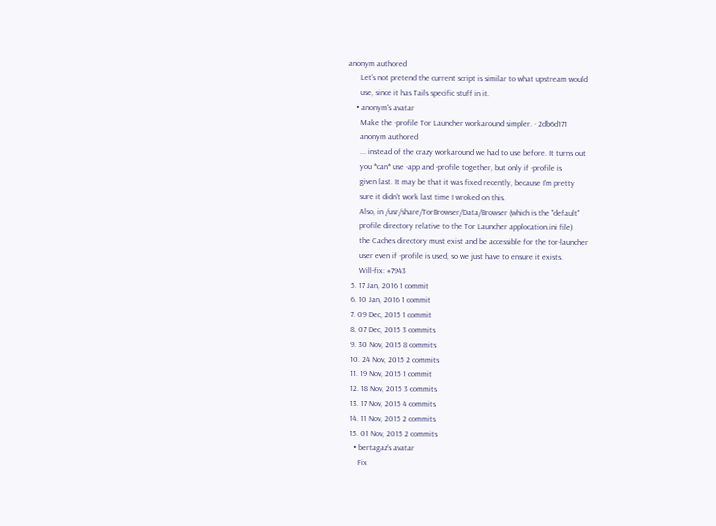anonym authored
      Let's not pretend the current script is similar to what upstream would
      use, since it has Tails specific stuff in it.
    • anonym's avatar
      Make the -profile Tor Launcher workaround simpler. · 2db6d171
      anonym authored
      ... instead of the crazy workaround we had to use before. It turns out
      you *can* use -app and -profile together, but only if -profile is
      given last. It may be that it was fixed recently, because I'm pretty
      sure it didn't work last time I wroked on this.
      Also, in /usr/share/TorBrowser/Data/Browser (which is the "default"
      profile directory relative to the Tor Launcher applocation.ini file)
      the Caches directory must exist and be accessible for the tor-launcher
      user even if -profile is used, so we just have to ensure it exists.
      Will-fix: #7943
  5. 17 Jan, 2016 1 commit
  6. 10 Jan, 2016 1 commit
  7. 09 Dec, 2015 1 commit
  8. 07 Dec, 2015 3 commits
  9. 30 Nov, 2015 8 commits
  10. 24 Nov, 2015 2 commits
  11. 19 Nov, 2015 1 commit
  12. 18 Nov, 2015 3 commits
  13. 17 Nov, 2015 4 commits
  14. 11 Nov, 2015 2 commits
  15. 01 Nov, 2015 2 commits
    • bertagaz's avatar
      Fix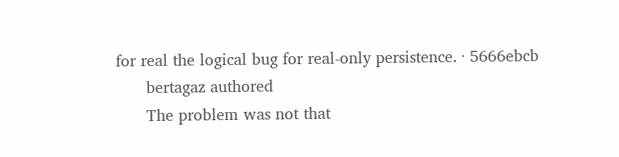for real the logical bug for real-only persistence. · 5666ebcb
      bertagaz authored
      The problem was not that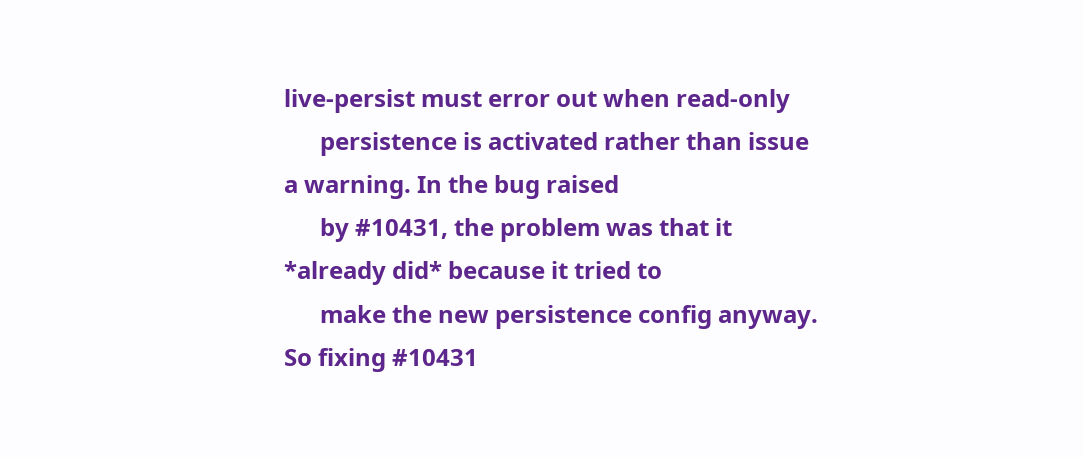live-persist must error out when read-only
      persistence is activated rather than issue a warning. In the bug raised
      by #10431, the problem was that it *already did* because it tried to
      make the new persistence config anyway. So fixing #10431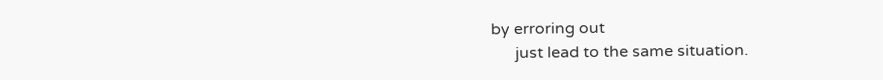by erroring out
      just lead to the same situation.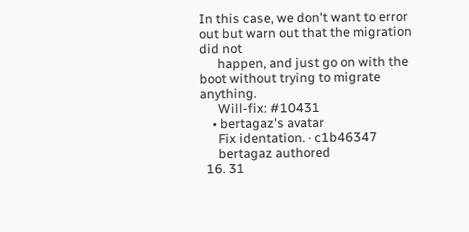In this case, we don't want to error out but warn out that the migration did not
      happen, and just go on with the boot without trying to migrate anything.
      Will-fix: #10431
    • bertagaz's avatar
      Fix identation. · c1b46347
      bertagaz authored
  16. 31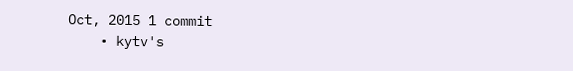Oct, 2015 1 commit
    • kytv's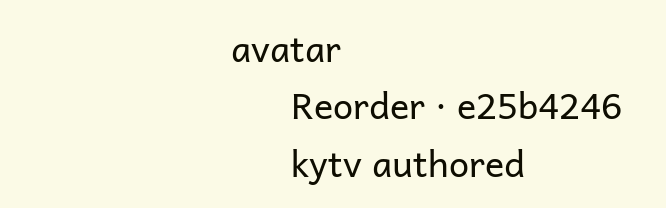avatar
      Reorder · e25b4246
      kytv authored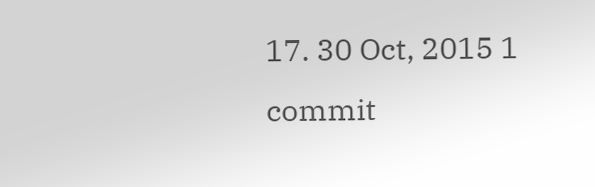17. 30 Oct, 2015 1 commit